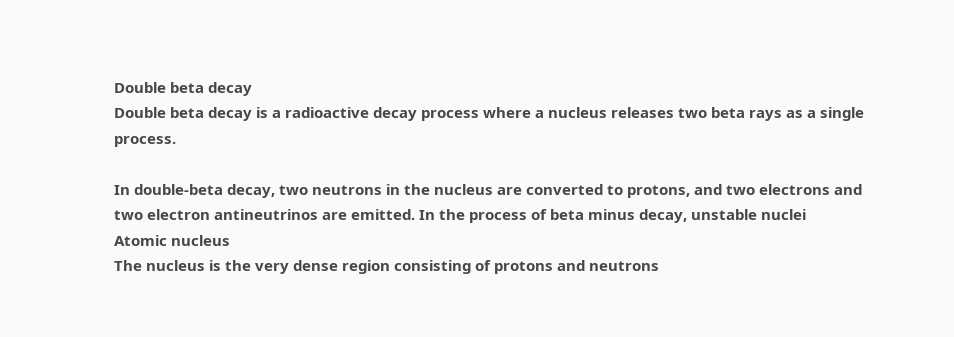Double beta decay
Double beta decay is a radioactive decay process where a nucleus releases two beta rays as a single process.

In double-beta decay, two neutrons in the nucleus are converted to protons, and two electrons and two electron antineutrinos are emitted. In the process of beta minus decay, unstable nuclei
Atomic nucleus
The nucleus is the very dense region consisting of protons and neutrons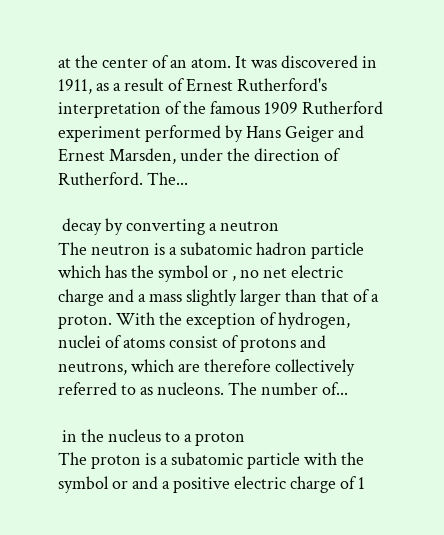at the center of an atom. It was discovered in 1911, as a result of Ernest Rutherford's interpretation of the famous 1909 Rutherford experiment performed by Hans Geiger and Ernest Marsden, under the direction of Rutherford. The...

 decay by converting a neutron
The neutron is a subatomic hadron particle which has the symbol or , no net electric charge and a mass slightly larger than that of a proton. With the exception of hydrogen, nuclei of atoms consist of protons and neutrons, which are therefore collectively referred to as nucleons. The number of...

 in the nucleus to a proton
The proton is a subatomic particle with the symbol or and a positive electric charge of 1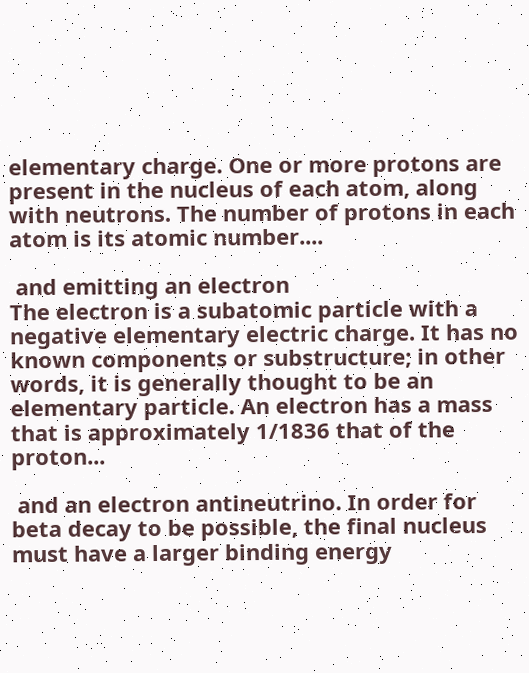elementary charge. One or more protons are present in the nucleus of each atom, along with neutrons. The number of protons in each atom is its atomic number....

 and emitting an electron
The electron is a subatomic particle with a negative elementary electric charge. It has no known components or substructure; in other words, it is generally thought to be an elementary particle. An electron has a mass that is approximately 1/1836 that of the proton...

 and an electron antineutrino. In order for beta decay to be possible, the final nucleus must have a larger binding energy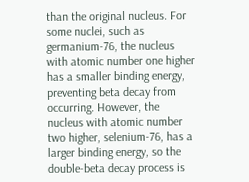than the original nucleus. For some nuclei, such as germanium-76, the nucleus with atomic number one higher has a smaller binding energy, preventing beta decay from occurring. However, the nucleus with atomic number two higher, selenium-76, has a larger binding energy, so the double-beta decay process is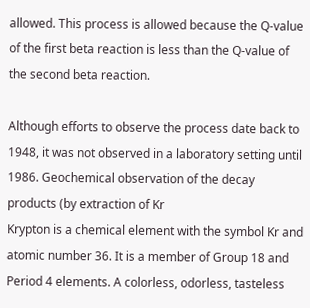allowed. This process is allowed because the Q-value of the first beta reaction is less than the Q-value of the second beta reaction.

Although efforts to observe the process date back to 1948, it was not observed in a laboratory setting until 1986. Geochemical observation of the decay products (by extraction of Kr
Krypton is a chemical element with the symbol Kr and atomic number 36. It is a member of Group 18 and Period 4 elements. A colorless, odorless, tasteless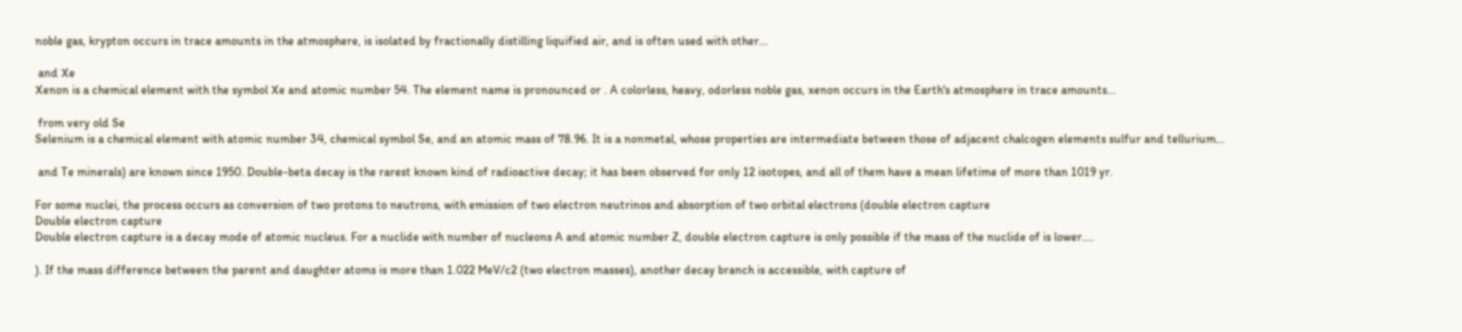noble gas, krypton occurs in trace amounts in the atmosphere, is isolated by fractionally distilling liquified air, and is often used with other...

 and Xe
Xenon is a chemical element with the symbol Xe and atomic number 54. The element name is pronounced or . A colorless, heavy, odorless noble gas, xenon occurs in the Earth's atmosphere in trace amounts...

 from very old Se
Selenium is a chemical element with atomic number 34, chemical symbol Se, and an atomic mass of 78.96. It is a nonmetal, whose properties are intermediate between those of adjacent chalcogen elements sulfur and tellurium...

 and Te minerals) are known since 1950. Double-beta decay is the rarest known kind of radioactive decay; it has been observed for only 12 isotopes, and all of them have a mean lifetime of more than 1019 yr.

For some nuclei, the process occurs as conversion of two protons to neutrons, with emission of two electron neutrinos and absorption of two orbital electrons (double electron capture
Double electron capture
Double electron capture is a decay mode of atomic nucleus. For a nuclide with number of nucleons A and atomic number Z, double electron capture is only possible if the mass of the nuclide of is lower....

). If the mass difference between the parent and daughter atoms is more than 1.022 MeV/c2 (two electron masses), another decay branch is accessible, with capture of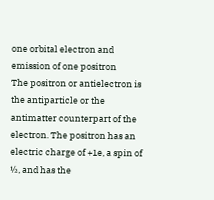one orbital electron and emission of one positron
The positron or antielectron is the antiparticle or the antimatter counterpart of the electron. The positron has an electric charge of +1e, a spin of ½, and has the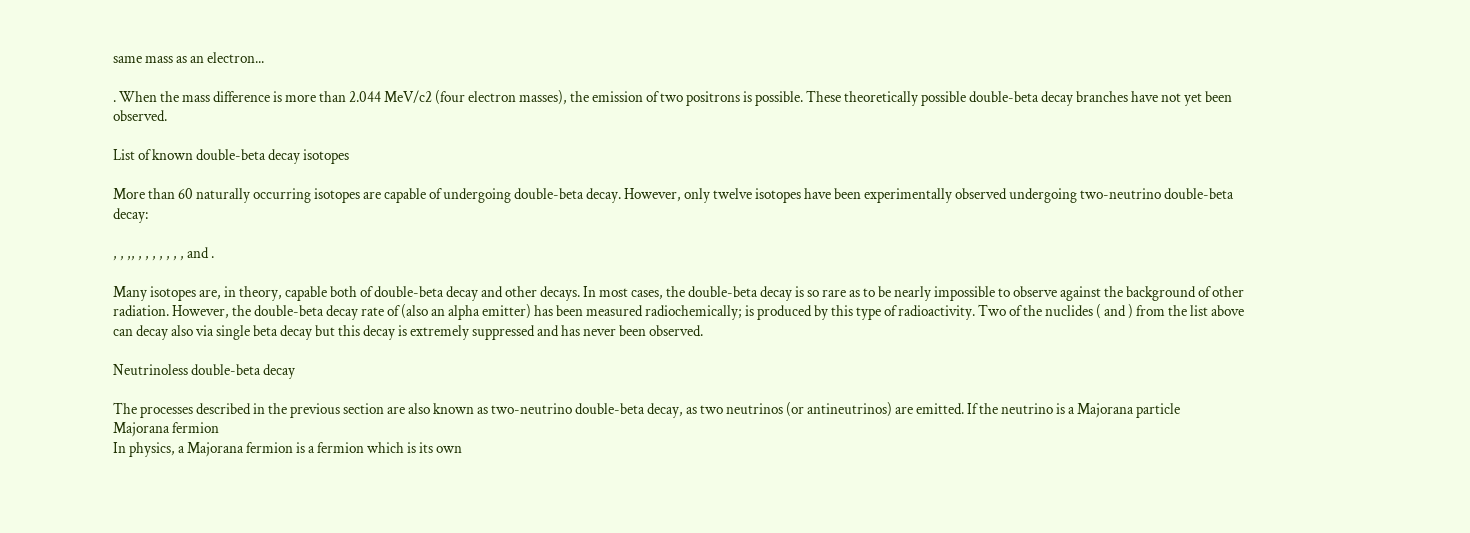same mass as an electron...

. When the mass difference is more than 2.044 MeV/c2 (four electron masses), the emission of two positrons is possible. These theoretically possible double-beta decay branches have not yet been observed.

List of known double-beta decay isotopes

More than 60 naturally occurring isotopes are capable of undergoing double-beta decay. However, only twelve isotopes have been experimentally observed undergoing two-neutrino double-beta decay:

, , ,, , , , , , , , and .

Many isotopes are, in theory, capable both of double-beta decay and other decays. In most cases, the double-beta decay is so rare as to be nearly impossible to observe against the background of other radiation. However, the double-beta decay rate of (also an alpha emitter) has been measured radiochemically; is produced by this type of radioactivity. Two of the nuclides ( and ) from the list above can decay also via single beta decay but this decay is extremely suppressed and has never been observed.

Neutrinoless double-beta decay

The processes described in the previous section are also known as two-neutrino double-beta decay, as two neutrinos (or antineutrinos) are emitted. If the neutrino is a Majorana particle
Majorana fermion
In physics, a Majorana fermion is a fermion which is its own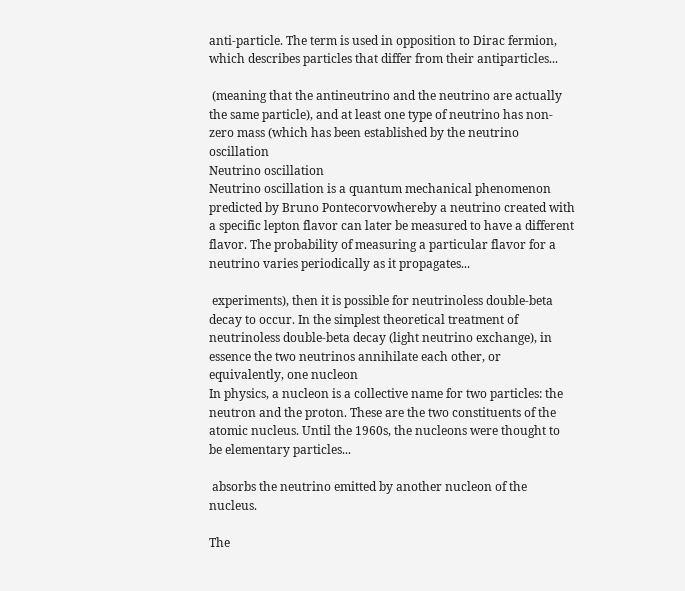anti-particle. The term is used in opposition to Dirac fermion, which describes particles that differ from their antiparticles...

 (meaning that the antineutrino and the neutrino are actually the same particle), and at least one type of neutrino has non-zero mass (which has been established by the neutrino oscillation
Neutrino oscillation
Neutrino oscillation is a quantum mechanical phenomenon predicted by Bruno Pontecorvowhereby a neutrino created with a specific lepton flavor can later be measured to have a different flavor. The probability of measuring a particular flavor for a neutrino varies periodically as it propagates...

 experiments), then it is possible for neutrinoless double-beta decay to occur. In the simplest theoretical treatment of neutrinoless double-beta decay (light neutrino exchange), in essence the two neutrinos annihilate each other, or equivalently, one nucleon
In physics, a nucleon is a collective name for two particles: the neutron and the proton. These are the two constituents of the atomic nucleus. Until the 1960s, the nucleons were thought to be elementary particles...

 absorbs the neutrino emitted by another nucleon of the nucleus.

The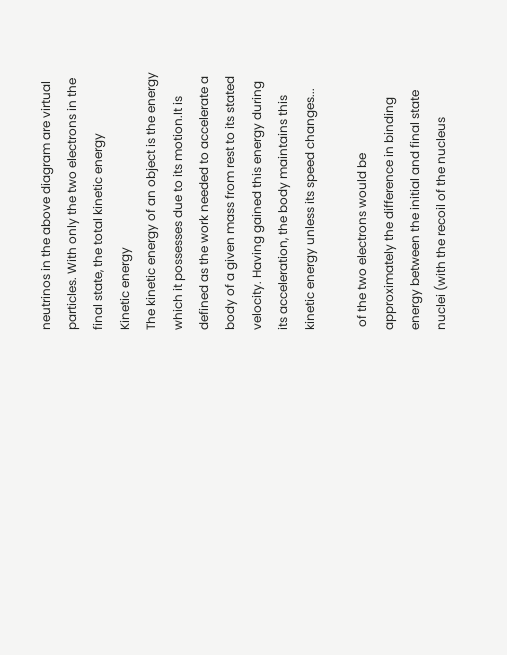neutrinos in the above diagram are virtual particles. With only the two electrons in the final state, the total kinetic energy
Kinetic energy
The kinetic energy of an object is the energy which it possesses due to its motion.It is defined as the work needed to accelerate a body of a given mass from rest to its stated velocity. Having gained this energy during its acceleration, the body maintains this kinetic energy unless its speed changes...

 of the two electrons would be approximately the difference in binding energy between the initial and final state nuclei (with the recoil of the nucleus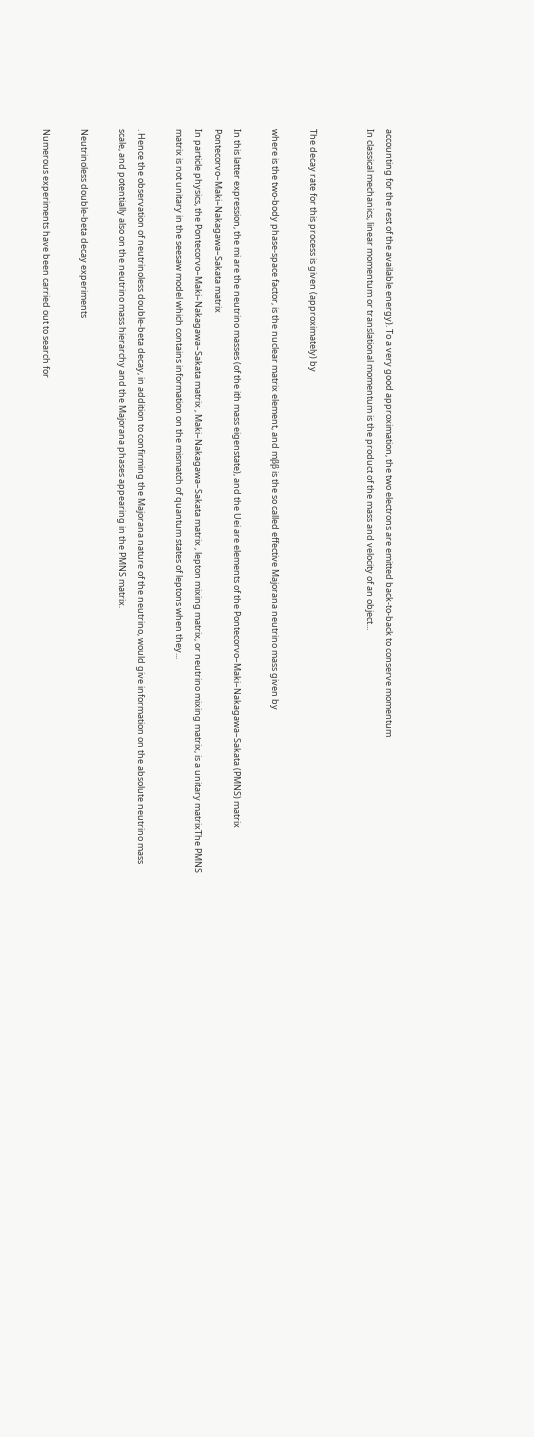accounting for the rest of the available energy). To a very good approximation, the two electrons are emitted back-to-back to conserve momentum
In classical mechanics, linear momentum or translational momentum is the product of the mass and velocity of an object...


The decay rate for this process is given (approximately) by

where is the two-body phase-space factor, is the nuclear matrix element, and mββ is the so called effective Majorana neutrino mass given by

In this latter expression, the mi are the neutrino masses (of the ith mass eigenstate), and the Uei are elements of the Pontecorvo–Maki–Nakagawa–Sakata (PMNS) matrix
Pontecorvo–Maki–Nakagawa–Sakata matrix
In particle physics, the Pontecorvo–Maki–Nakagawa–Sakata matrix , Maki–Nakagawa–Sakata matrix , lepton mixing matrix, or neutrino mixing matrix, is a unitary matrixThe PMNS matrix is not unitary in the seesaw model which contains information on the mismatch of quantum states of leptons when they...

. Hence the observation of neutrinoless double-beta decay, in addition to confirming the Majorana nature of the neutrino, would give information on the absolute neutrino mass scale, and potentially also on the neutrino mass hierarchy and the Majorana phases appearing in the PMNS matrix.

Neutrinoless double-beta decay experiments

Numerous experiments have been carried out to search for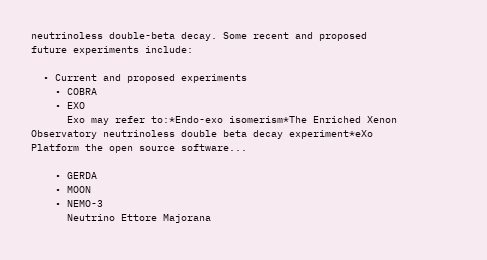neutrinoless double-beta decay. Some recent and proposed future experiments include:

  • Current and proposed experiments
    • COBRA
    • EXO
      Exo may refer to:*Endo-exo isomerism*The Enriched Xenon Observatory neutrinoless double beta decay experiment*eXo Platform the open source software...

    • GERDA
    • MOON
    • NEMO-3
      Neutrino Ettore Majorana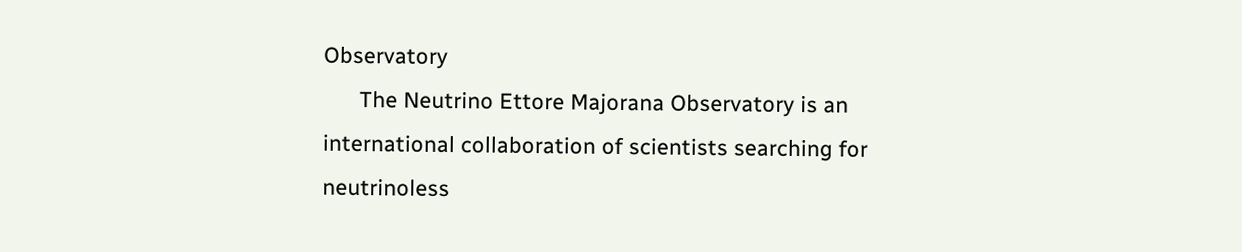Observatory
      The Neutrino Ettore Majorana Observatory is an international collaboration of scientists searching for neutrinoless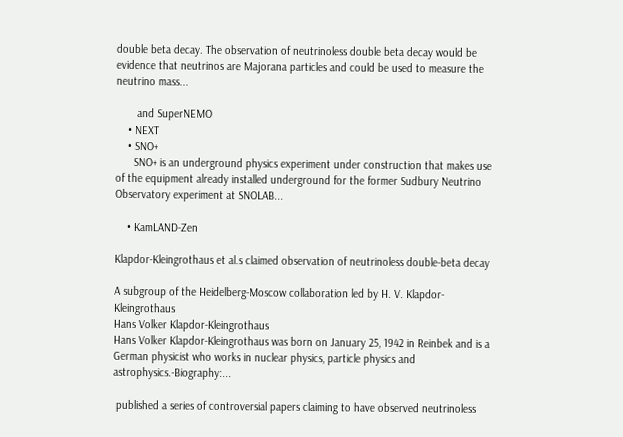double beta decay. The observation of neutrinoless double beta decay would be evidence that neutrinos are Majorana particles and could be used to measure the neutrino mass...

       and SuperNEMO
    • NEXT
    • SNO+
      SNO+ is an underground physics experiment under construction that makes use of the equipment already installed underground for the former Sudbury Neutrino Observatory experiment at SNOLAB...

    • KamLAND-Zen

Klapdor-Kleingrothaus et al.s claimed observation of neutrinoless double-beta decay

A subgroup of the Heidelberg-Moscow collaboration led by H. V. Klapdor-Kleingrothaus
Hans Volker Klapdor-Kleingrothaus
Hans Volker Klapdor-Kleingrothaus was born on January 25, 1942 in Reinbek and is a German physicist who works in nuclear physics, particle physics and astrophysics.-Biography:...

 published a series of controversial papers claiming to have observed neutrinoless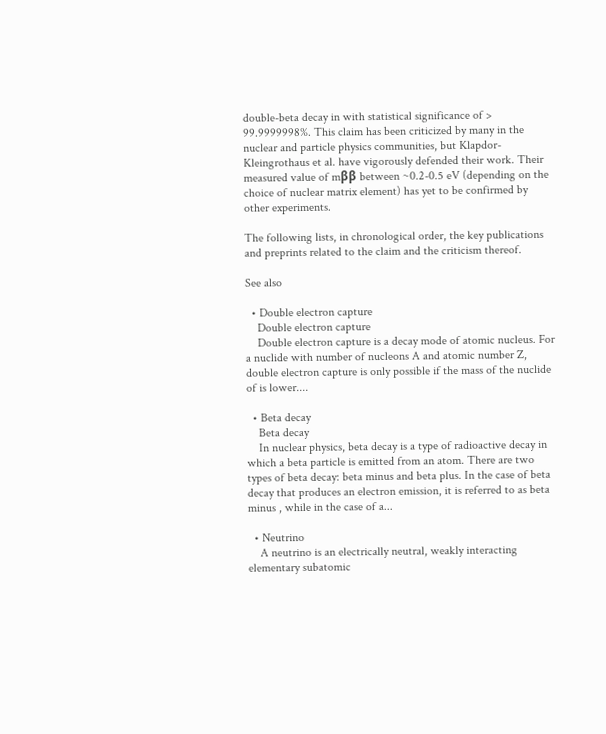double-beta decay in with statistical significance of > 99.9999998%. This claim has been criticized by many in the nuclear and particle physics communities, but Klapdor-Kleingrothaus et al. have vigorously defended their work. Their measured value of mββ between ~0.2-0.5 eV (depending on the choice of nuclear matrix element) has yet to be confirmed by other experiments.

The following lists, in chronological order, the key publications and preprints related to the claim and the criticism thereof.

See also

  • Double electron capture
    Double electron capture
    Double electron capture is a decay mode of atomic nucleus. For a nuclide with number of nucleons A and atomic number Z, double electron capture is only possible if the mass of the nuclide of is lower....

  • Beta decay
    Beta decay
    In nuclear physics, beta decay is a type of radioactive decay in which a beta particle is emitted from an atom. There are two types of beta decay: beta minus and beta plus. In the case of beta decay that produces an electron emission, it is referred to as beta minus , while in the case of a...

  • Neutrino
    A neutrino is an electrically neutral, weakly interacting elementary subatomic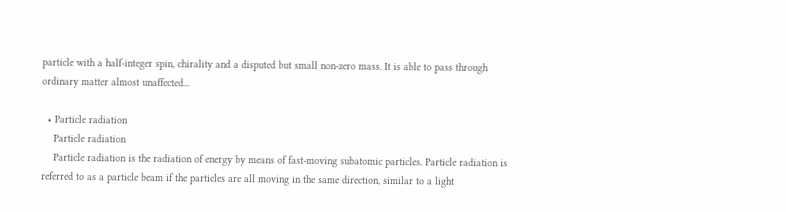particle with a half-integer spin, chirality and a disputed but small non-zero mass. It is able to pass through ordinary matter almost unaffected...

  • Particle radiation
    Particle radiation
    Particle radiation is the radiation of energy by means of fast-moving subatomic particles. Particle radiation is referred to as a particle beam if the particles are all moving in the same direction, similar to a light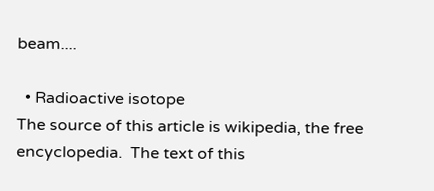beam....

  • Radioactive isotope
The source of this article is wikipedia, the free encyclopedia.  The text of this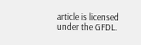article is licensed under the GFDL.